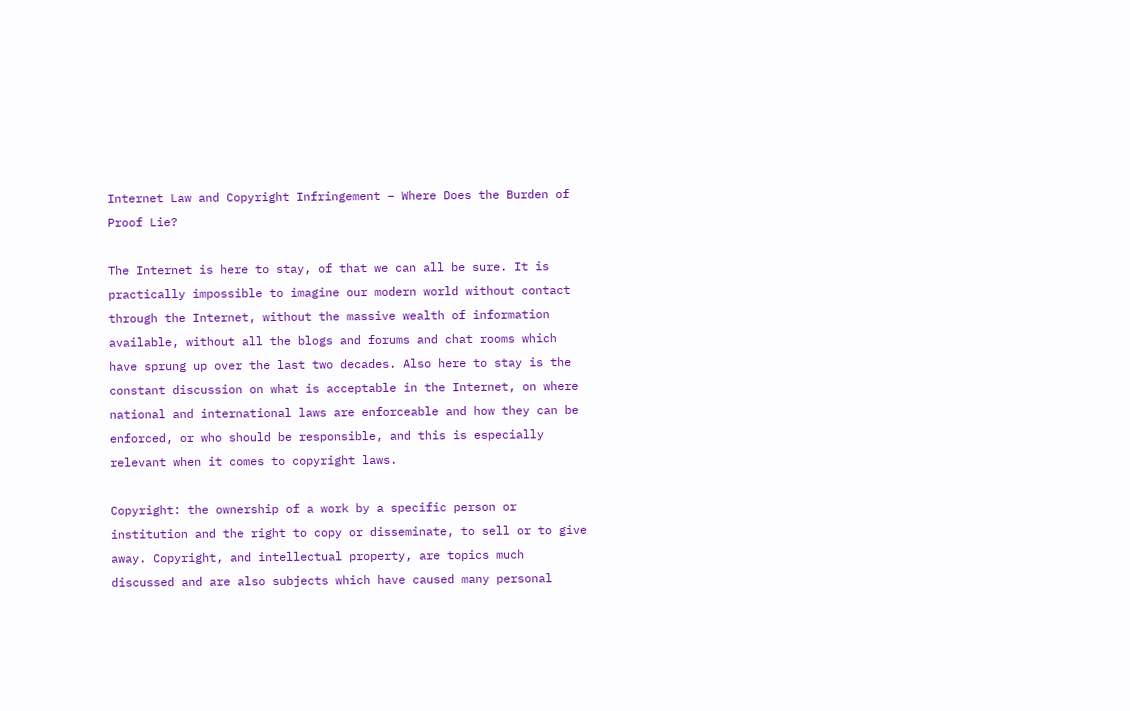Internet Law and Copyright Infringement – Where Does the Burden of Proof Lie?

The Internet is here to stay, of that we can all be sure. It is practically impossible to imagine our modern world without contact through the Internet, without the massive wealth of information available, without all the blogs and forums and chat rooms which have sprung up over the last two decades. Also here to stay is the constant discussion on what is acceptable in the Internet, on where national and international laws are enforceable and how they can be enforced, or who should be responsible, and this is especially relevant when it comes to copyright laws.

Copyright: the ownership of a work by a specific person or institution and the right to copy or disseminate, to sell or to give away. Copyright, and intellectual property, are topics much discussed and are also subjects which have caused many personal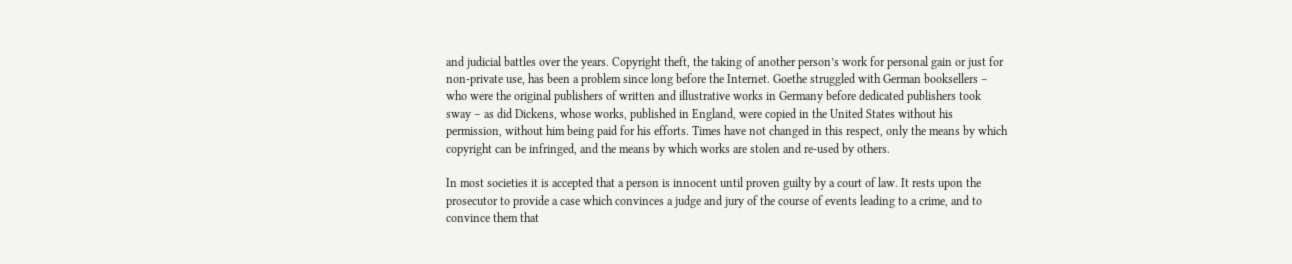and judicial battles over the years. Copyright theft, the taking of another person’s work for personal gain or just for non-private use, has been a problem since long before the Internet. Goethe struggled with German booksellers – who were the original publishers of written and illustrative works in Germany before dedicated publishers took sway – as did Dickens, whose works, published in England, were copied in the United States without his permission, without him being paid for his efforts. Times have not changed in this respect, only the means by which copyright can be infringed, and the means by which works are stolen and re-used by others.

In most societies it is accepted that a person is innocent until proven guilty by a court of law. It rests upon the prosecutor to provide a case which convinces a judge and jury of the course of events leading to a crime, and to convince them that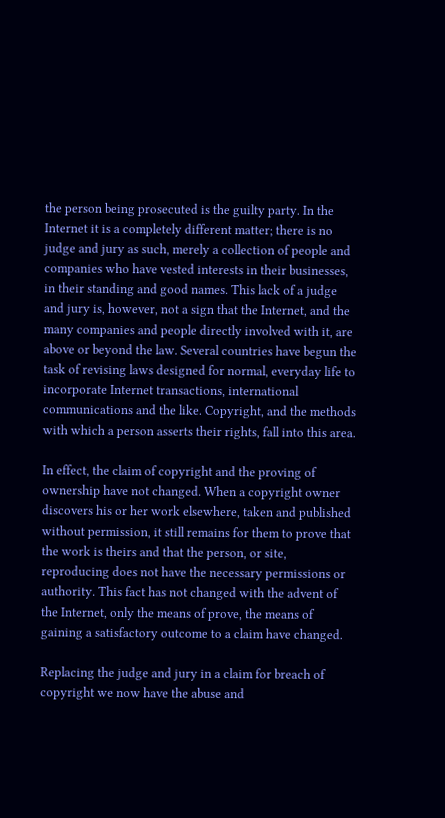the person being prosecuted is the guilty party. In the Internet it is a completely different matter; there is no judge and jury as such, merely a collection of people and companies who have vested interests in their businesses, in their standing and good names. This lack of a judge and jury is, however, not a sign that the Internet, and the many companies and people directly involved with it, are above or beyond the law. Several countries have begun the task of revising laws designed for normal, everyday life to incorporate Internet transactions, international communications and the like. Copyright, and the methods with which a person asserts their rights, fall into this area.

In effect, the claim of copyright and the proving of ownership have not changed. When a copyright owner discovers his or her work elsewhere, taken and published without permission, it still remains for them to prove that the work is theirs and that the person, or site, reproducing does not have the necessary permissions or authority. This fact has not changed with the advent of the Internet, only the means of prove, the means of gaining a satisfactory outcome to a claim have changed.

Replacing the judge and jury in a claim for breach of copyright we now have the abuse and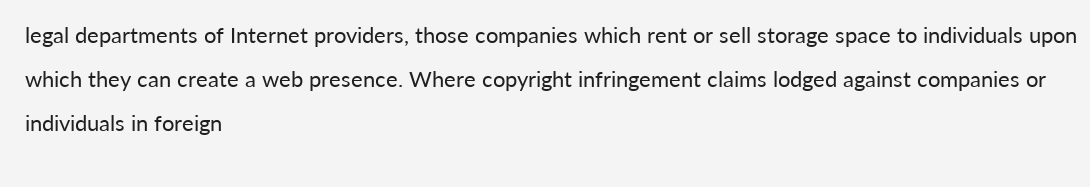legal departments of Internet providers, those companies which rent or sell storage space to individuals upon which they can create a web presence. Where copyright infringement claims lodged against companies or individuals in foreign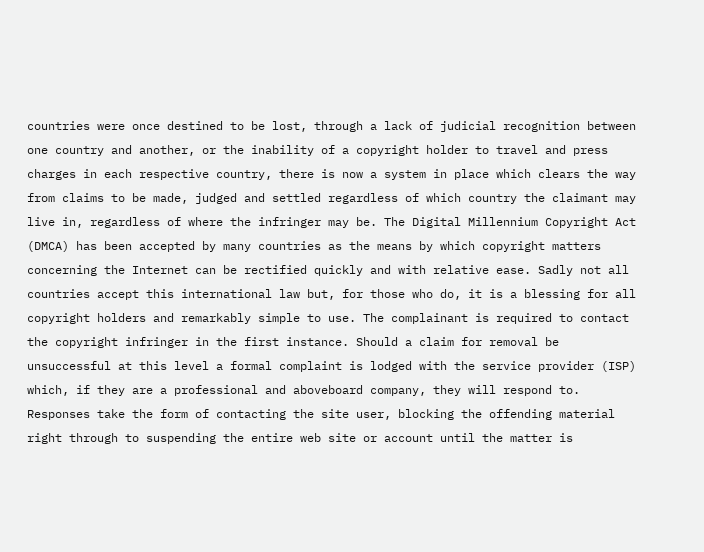countries were once destined to be lost, through a lack of judicial recognition between one country and another, or the inability of a copyright holder to travel and press charges in each respective country, there is now a system in place which clears the way from claims to be made, judged and settled regardless of which country the claimant may live in, regardless of where the infringer may be. The Digital Millennium Copyright Act (DMCA) has been accepted by many countries as the means by which copyright matters concerning the Internet can be rectified quickly and with relative ease. Sadly not all countries accept this international law but, for those who do, it is a blessing for all copyright holders and remarkably simple to use. The complainant is required to contact the copyright infringer in the first instance. Should a claim for removal be unsuccessful at this level a formal complaint is lodged with the service provider (ISP) which, if they are a professional and aboveboard company, they will respond to. Responses take the form of contacting the site user, blocking the offending material right through to suspending the entire web site or account until the matter is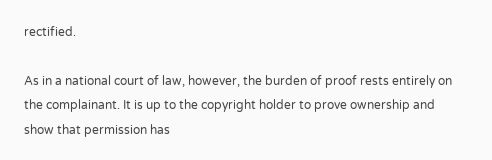rectified.

As in a national court of law, however, the burden of proof rests entirely on the complainant. It is up to the copyright holder to prove ownership and show that permission has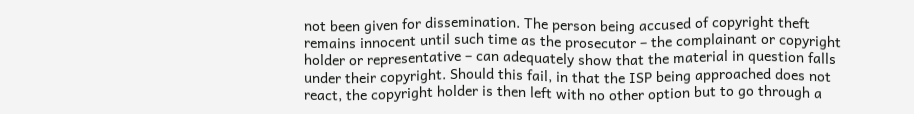not been given for dissemination. The person being accused of copyright theft remains innocent until such time as the prosecutor – the complainant or copyright holder or representative – can adequately show that the material in question falls under their copyright. Should this fail, in that the ISP being approached does not react, the copyright holder is then left with no other option but to go through a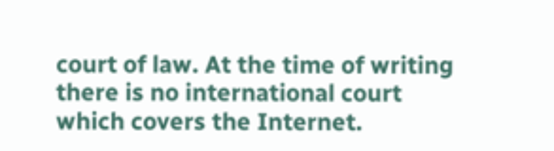court of law. At the time of writing there is no international court which covers the Internet.